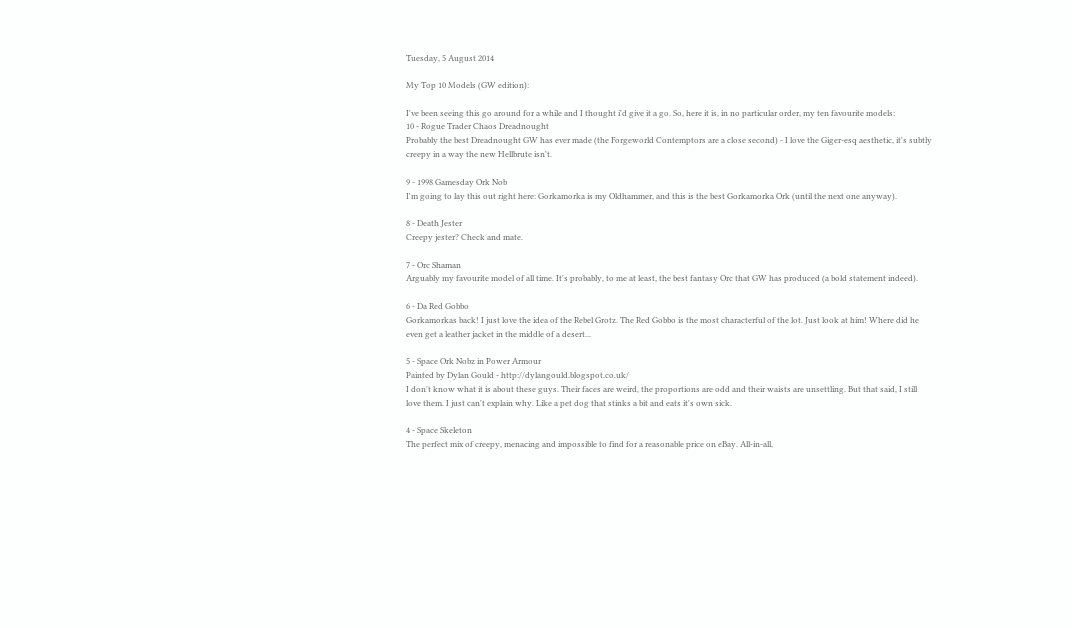Tuesday, 5 August 2014

My Top 10 Models (GW edition):

I've been seeing this go around for a while and I thought i'd give it a go. So, here it is, in no particular order, my ten favourite models:
10 - Rogue Trader Chaos Dreadnought
Probably the best Dreadnought GW has ever made (the Forgeworld Contemptors are a close second) - I love the Giger-esq aesthetic, it's subtly creepy in a way the new Hellbrute isn't.

9 - 1998 Gamesday Ork Nob
I'm going to lay this out right here: Gorkamorka is my Oldhammer, and this is the best Gorkamorka Ork (until the next one anyway).

8 - Death Jester
Creepy jester? Check and mate.

7 - Orc Shaman
Arguably my favourite model of all time. It's probably, to me at least, the best fantasy Orc that GW has produced (a bold statement indeed).

6 - Da Red Gobbo
Gorkamorkas back! I just love the idea of the Rebel Grotz. The Red Gobbo is the most characterful of the lot. Just look at him! Where did he even get a leather jacket in the middle of a desert...

5 - Space Ork Nobz in Power Armour
Painted by Dylan Gould - http://dylangould.blogspot.co.uk/
I don't know what it is about these guys. Their faces are weird, the proportions are odd and their waists are unsettling. But that said, I still love them. I just can't explain why. Like a pet dog that stinks a bit and eats it's own sick.

4 - Space Skeleton
The perfect mix of creepy, menacing and impossible to find for a reasonable price on eBay. All-in-all,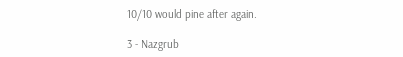10/10 would pine after again.

3 - Nazgrub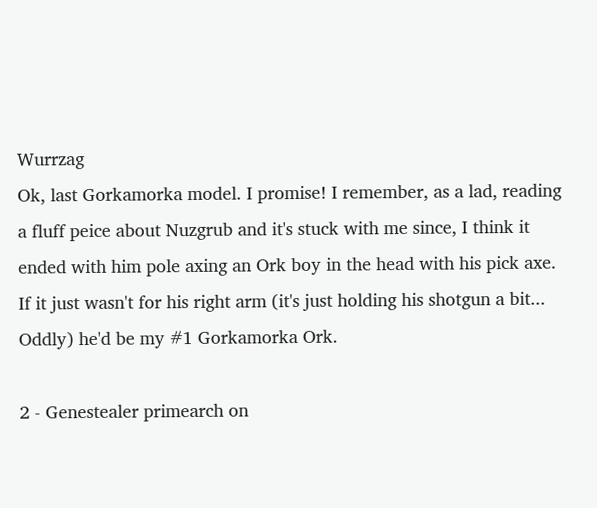Wurrzag
Ok, last Gorkamorka model. I promise! I remember, as a lad, reading a fluff peice about Nuzgrub and it's stuck with me since, I think it ended with him pole axing an Ork boy in the head with his pick axe. If it just wasn't for his right arm (it's just holding his shotgun a bit... Oddly) he'd be my #1 Gorkamorka Ork.

2 - Genestealer primearch on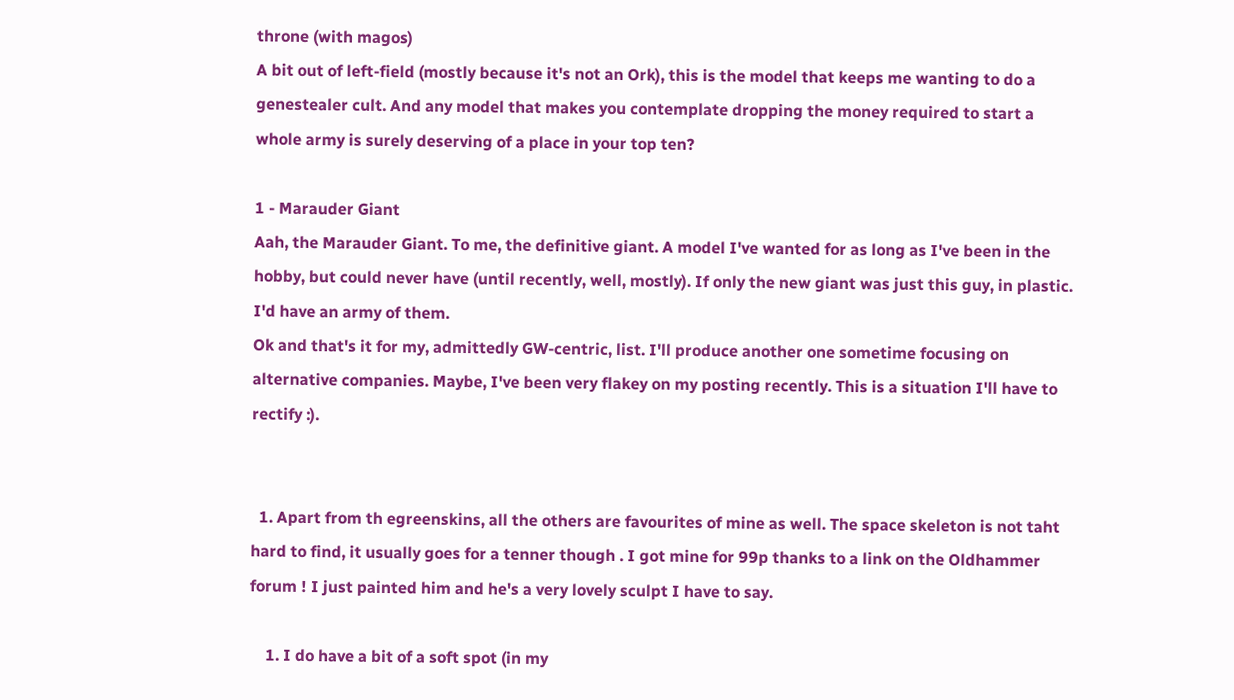throne (with magos)
A bit out of left-field (mostly because it's not an Ork), this is the model that keeps me wanting to do a genestealer cult. And any model that makes you contemplate dropping the money required to start a whole army is surely deserving of a place in your top ten?

1 - Marauder Giant
Aah, the Marauder Giant. To me, the definitive giant. A model I've wanted for as long as I've been in the hobby, but could never have (until recently, well, mostly). If only the new giant was just this guy, in plastic. I'd have an army of them.
Ok and that's it for my, admittedly GW-centric, list. I'll produce another one sometime focusing on alternative companies. Maybe, I've been very flakey on my posting recently. This is a situation I'll have to rectify :).


  1. Apart from th egreenskins, all the others are favourites of mine as well. The space skeleton is not taht hard to find, it usually goes for a tenner though . I got mine for 99p thanks to a link on the Oldhammer forum ! I just painted him and he's a very lovely sculpt I have to say.

    1. I do have a bit of a soft spot (in my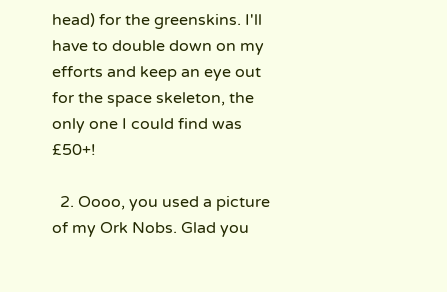head) for the greenskins. I'll have to double down on my efforts and keep an eye out for the space skeleton, the only one I could find was £50+!

  2. Oooo, you used a picture of my Ork Nobs. Glad you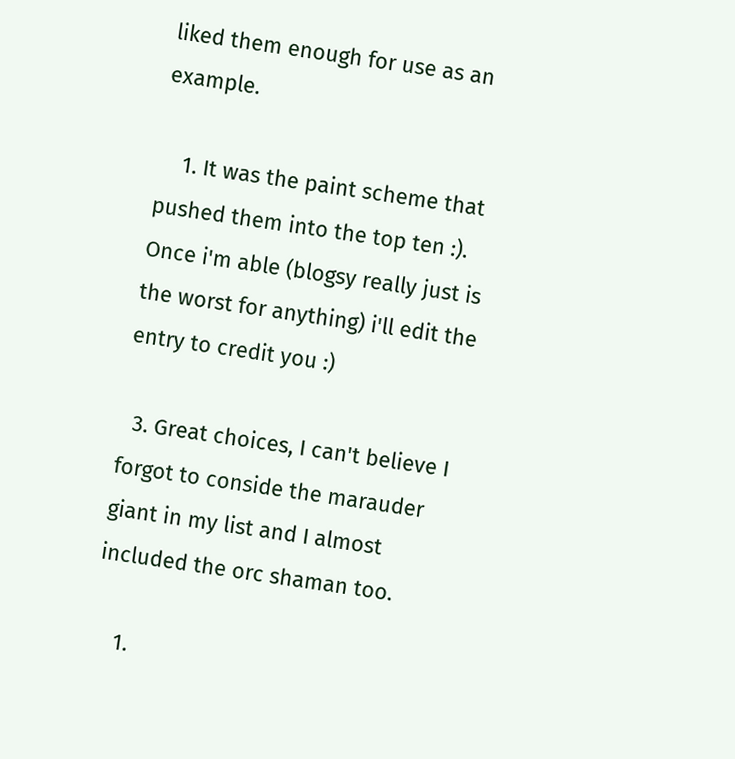liked them enough for use as an example.

    1. It was the paint scheme that pushed them into the top ten :). Once i'm able (blogsy really just is the worst for anything) i'll edit the entry to credit you :)

  3. Great choices, I can't believe I forgot to conside the marauder giant in my list and I almost included the orc shaman too.

    1.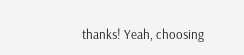thanks! Yeah, choosing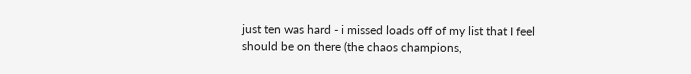just ten was hard - i missed loads off of my list that I feel should be on there (the chaos champions,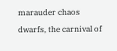marauder chaos dwarfs, the carnival of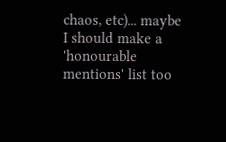chaos, etc)... maybe I should make a 'honourable mentions' list too